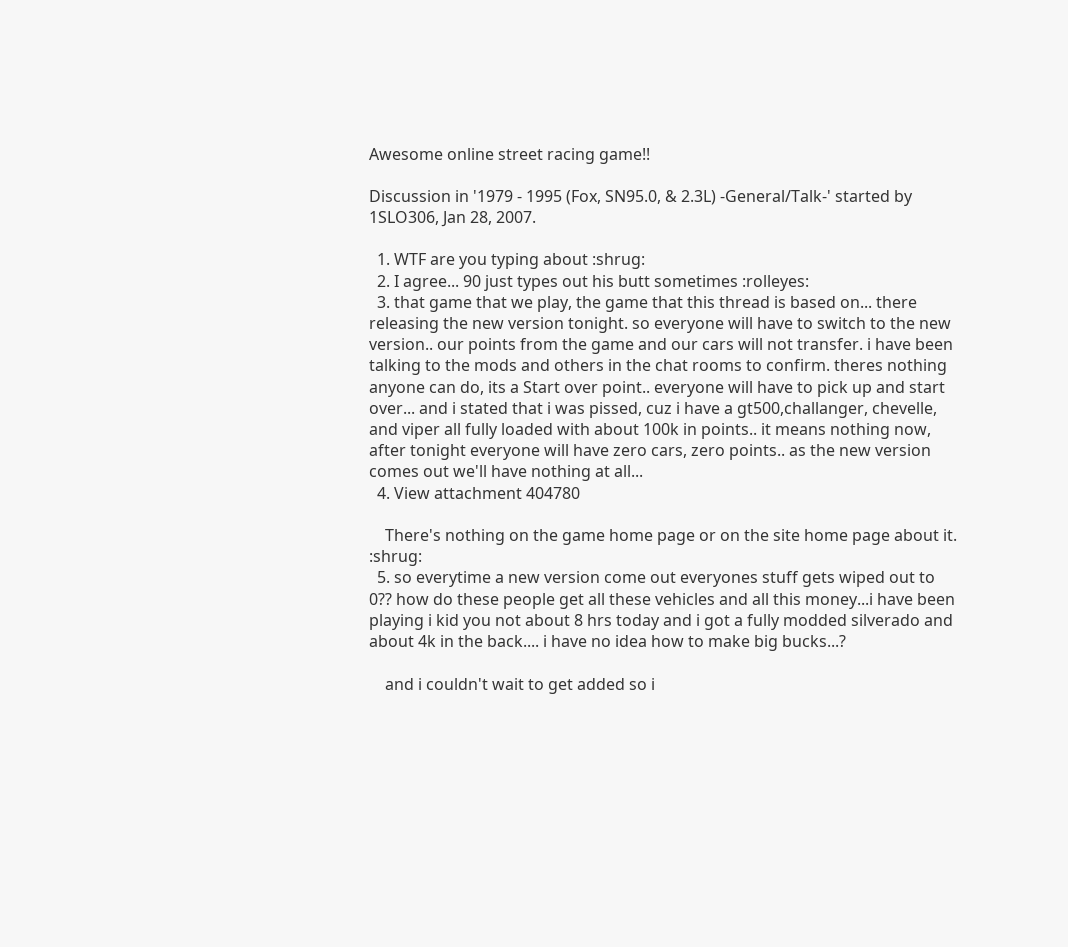Awesome online street racing game!!

Discussion in '1979 - 1995 (Fox, SN95.0, & 2.3L) -General/Talk-' started by 1SLO306, Jan 28, 2007.

  1. WTF are you typing about :shrug:
  2. I agree... 90 just types out his butt sometimes :rolleyes:
  3. that game that we play, the game that this thread is based on... there releasing the new version tonight. so everyone will have to switch to the new version.. our points from the game and our cars will not transfer. i have been talking to the mods and others in the chat rooms to confirm. theres nothing anyone can do, its a Start over point.. everyone will have to pick up and start over... and i stated that i was pissed, cuz i have a gt500,challanger, chevelle, and viper all fully loaded with about 100k in points.. it means nothing now, after tonight everyone will have zero cars, zero points.. as the new version comes out we'll have nothing at all...
  4. View attachment 404780

    There's nothing on the game home page or on the site home page about it. :shrug:
  5. so everytime a new version come out everyones stuff gets wiped out to 0?? how do these people get all these vehicles and all this money...i have been playing i kid you not about 8 hrs today and i got a fully modded silverado and about 4k in the back.... i have no idea how to make big bucks...?

    and i couldn't wait to get added so i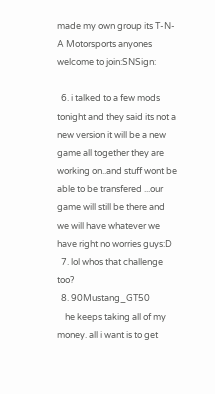made my own group its T-N-A Motorsports anyones welcome to join:SNSign:

  6. i talked to a few mods tonight and they said its not a new version it will be a new game all together they are working on..and stuff wont be able to be transfered ...our game will still be there and we will have whatever we have right no worries guys:D
  7. lol whos that challenge too?
  8. 90Mustang_GT50
    he keeps taking all of my money. all i want is to get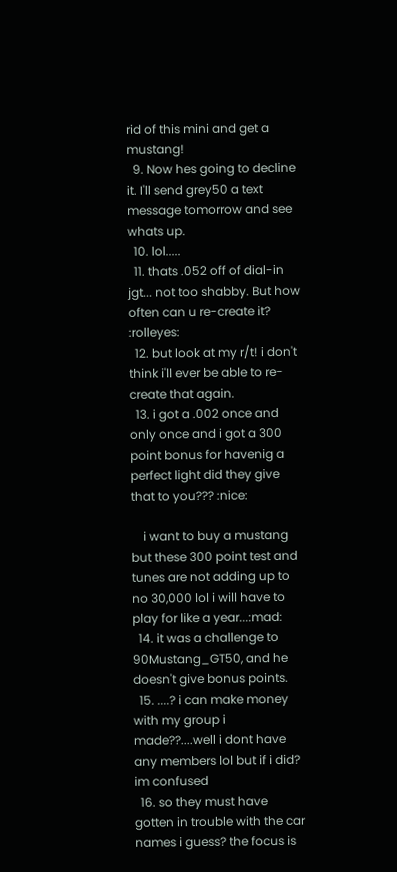rid of this mini and get a mustang!
  9. Now hes going to decline it. I'll send grey50 a text message tomorrow and see whats up.
  10. lol.....
  11. thats .052 off of dial-in jgt... not too shabby. But how often can u re-create it? :rolleyes:
  12. but look at my r/t! i don't think i'll ever be able to re-create that again.
  13. i got a .002 once and only once and i got a 300 point bonus for havenig a perfect light did they give that to you??? :nice:

    i want to buy a mustang but these 300 point test and tunes are not adding up to no 30,000 lol i will have to play for like a year...:mad:
  14. it was a challenge to 90Mustang_GT50, and he doesn't give bonus points.
  15. ....? i can make money with my group i made??....well i dont have any members lol but if i did? im confused
  16. so they must have gotten in trouble with the car names i guess? the focus is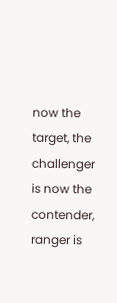now the target, the challenger is now the contender, ranger is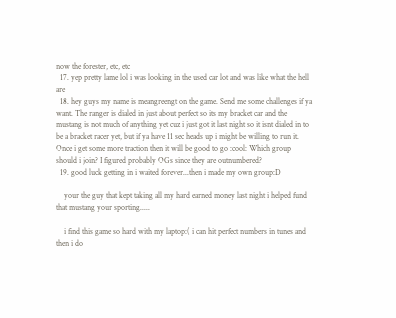now the forester, etc, etc
  17. yep pretty lame lol i was looking in the used car lot and was like what the hell are
  18. hey guys my name is meangreengt on the game. Send me some challenges if ya want. The ranger is dialed in just about perfect so its my bracket car and the mustang is not much of anything yet cuz i just got it last night so it isnt dialed in to be a bracket racer yet, but if ya have 11 sec heads up i might be willing to run it. Once i get some more traction then it will be good to go :cool: Which group should i join? I figured probably OGs since they are outnumbered?
  19. good luck getting in i waited forever...then i made my own group:D

    your the guy that kept taking all my hard earned money last night i helped fund that mustang your sporting.....

    i find this game so hard with my laptop:( i can hit perfect numbers in tunes and then i do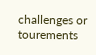challenges or tourements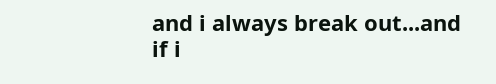and i always break out...and if i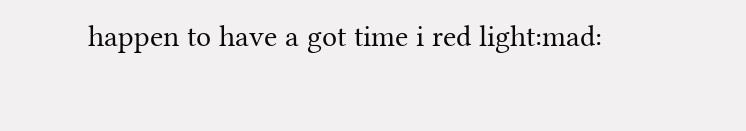happen to have a got time i red light:mad: